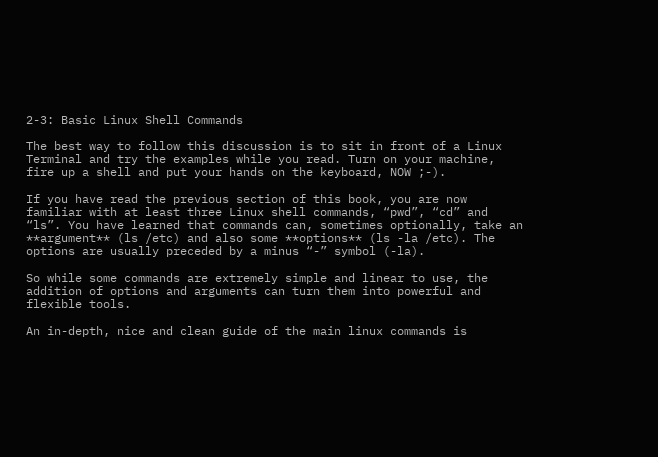2-3: Basic Linux Shell Commands

The best way to follow this discussion is to sit in front of a Linux Terminal and try the examples while you read. Turn on your machine, fire up a shell and put your hands on the keyboard, NOW ;-).

If you have read the previous section of this book, you are now familiar with at least three Linux shell commands, “pwd”, “cd” and “ls”. You have learned that commands can, sometimes optionally, take an **argument** (ls /etc) and also some **options** (ls -la /etc). The options are usually preceded by a minus “-” symbol (-la).

So while some commands are extremely simple and linear to use, the addition of options and arguments can turn them into powerful and flexible tools.

An in-depth, nice and clean guide of the main linux commands is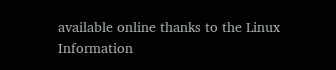available online thanks to the Linux Information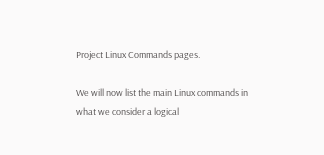Project Linux Commands pages.

We will now list the main Linux commands in what we consider a logical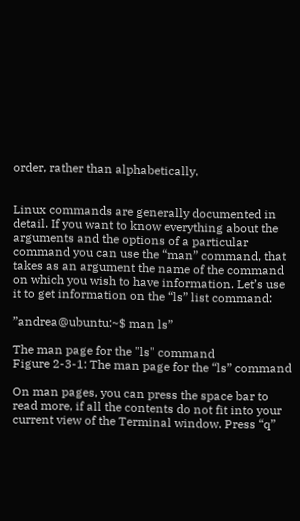order, rather than alphabetically.


Linux commands are generally documented in detail. If you want to know everything about the arguments and the options of a particular command you can use the “man” command, that takes as an argument the name of the command on which you wish to have information. Let’s use it to get information on the “ls” list command:

”andrea@ubuntu:~$ man ls”

The man page for the "ls" command
Figure 2-3-1: The man page for the “ls” command

On man pages, you can press the space bar to read more, if all the contents do not fit into your current view of the Terminal window. Press “q”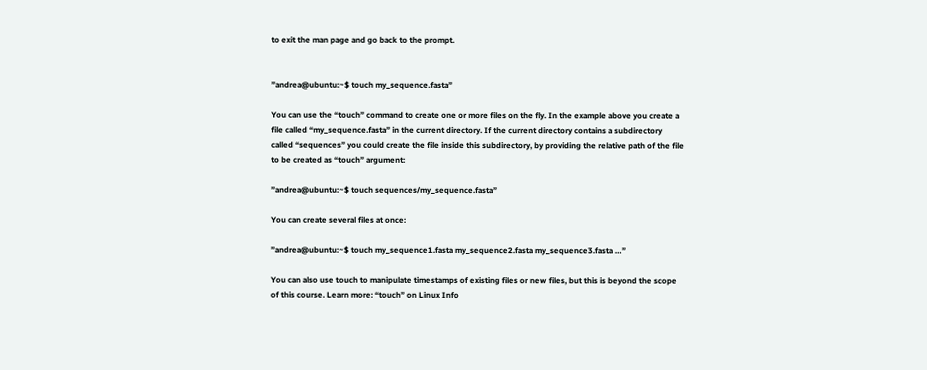to exit the man page and go back to the prompt.


”andrea@ubuntu:~$ touch my_sequence.fasta”

You can use the “touch” command to create one or more files on the fly. In the example above you create a file called “my_sequence.fasta” in the current directory. If the current directory contains a subdirectory called “sequences” you could create the file inside this subdirectory, by providing the relative path of the file to be created as “touch” argument:

”andrea@ubuntu:~$ touch sequences/my_sequence.fasta”

You can create several files at once:

”andrea@ubuntu:~$ touch my_sequence1.fasta my_sequence2.fasta my_sequence3.fasta …”

You can also use touch to manipulate timestamps of existing files or new files, but this is beyond the scope of this course. Learn more: “touch” on Linux Info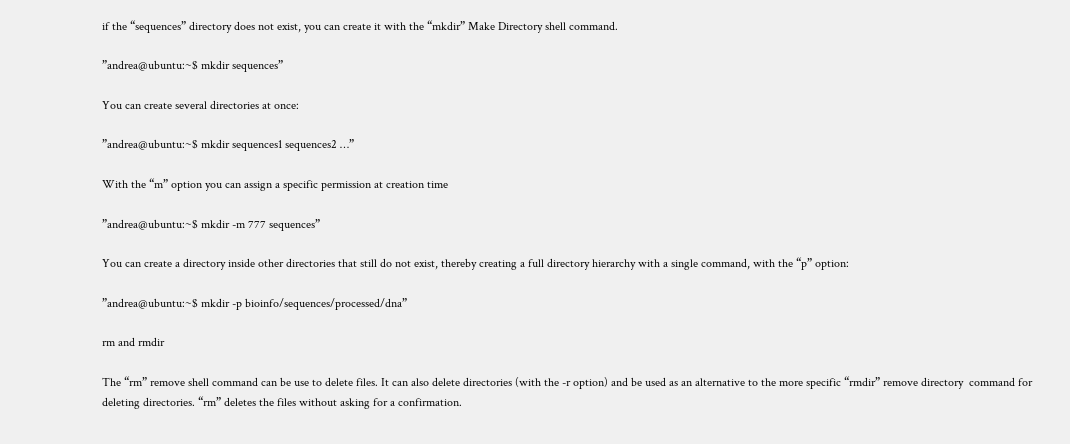if the “sequences” directory does not exist, you can create it with the “mkdir” Make Directory shell command.

”andrea@ubuntu:~$ mkdir sequences”

You can create several directories at once:

”andrea@ubuntu:~$ mkdir sequences1 sequences2 …”

With the “m” option you can assign a specific permission at creation time

”andrea@ubuntu:~$ mkdir -m 777 sequences”

You can create a directory inside other directories that still do not exist, thereby creating a full directory hierarchy with a single command, with the “p” option:

”andrea@ubuntu:~$ mkdir -p bioinfo/sequences/processed/dna”

rm and rmdir

The “rm” remove shell command can be use to delete files. It can also delete directories (with the -r option) and be used as an alternative to the more specific “rmdir” remove directory  command for deleting directories. “rm” deletes the files without asking for a confirmation.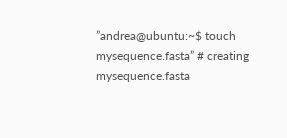”andrea@ubuntu:~$ touch mysequence.fasta” # creating mysequence.fasta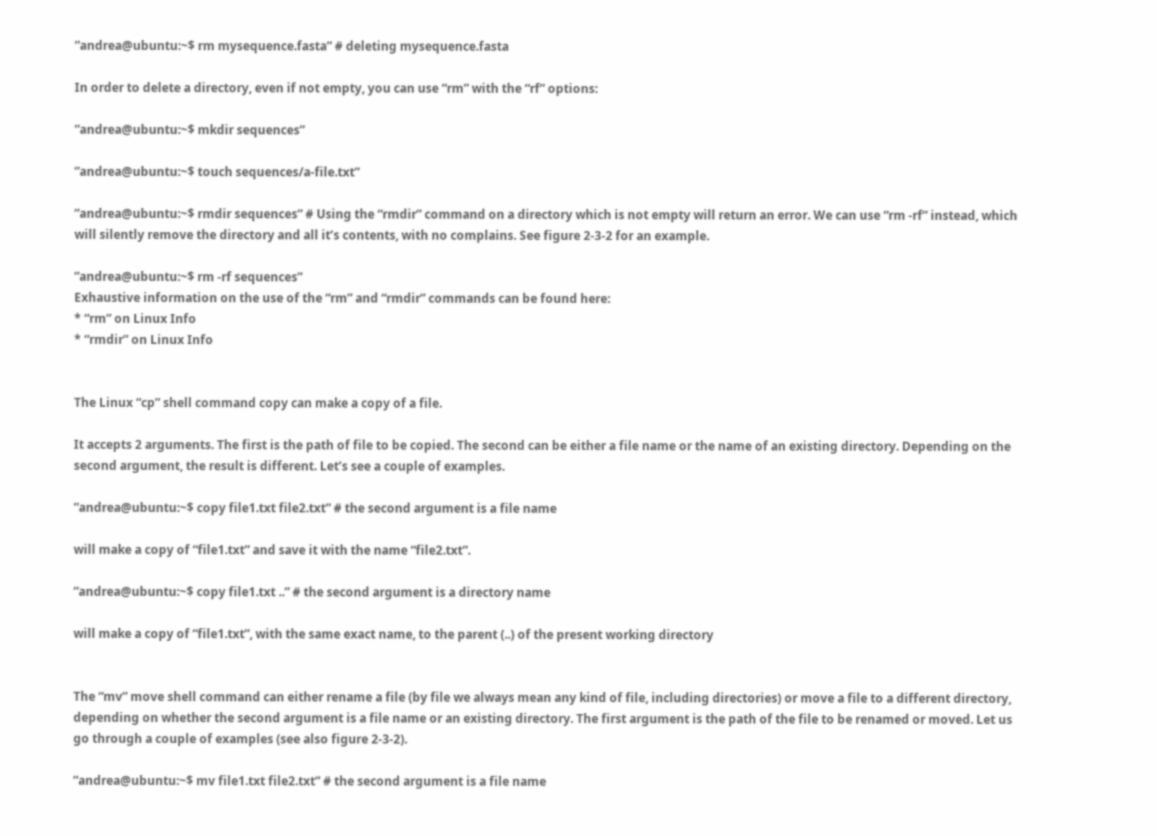”andrea@ubuntu:~$ rm mysequence.fasta” # deleting mysequence.fasta

In order to delete a directory, even if not empty, you can use “rm” with the “rf” options:

”andrea@ubuntu:~$ mkdir sequences”

”andrea@ubuntu:~$ touch sequences/a-file.txt”

”andrea@ubuntu:~$ rmdir sequences” # Using the “rmdir” command on a directory which is not empty will return an error. We can use “rm -rf” instead, which will silently remove the directory and all it’s contents, with no complains. See figure 2-3-2 for an example.

”andrea@ubuntu:~$ rm -rf sequences”
Exhaustive information on the use of the “rm” and “rmdir” commands can be found here:
* “rm” on Linux Info
* “rmdir” on Linux Info


The Linux “cp” shell command copy can make a copy of a file.

It accepts 2 arguments. The first is the path of file to be copied. The second can be either a file name or the name of an existing directory. Depending on the second argument, the result is different. Let’s see a couple of examples.

”andrea@ubuntu:~$ copy file1.txt file2.txt” # the second argument is a file name

will make a copy of “file1.txt” and save it with the name “file2.txt”.

”andrea@ubuntu:~$ copy file1.txt ..” # the second argument is a directory name

will make a copy of “file1.txt”, with the same exact name, to the parent (..) of the present working directory


The “mv” move shell command can either rename a file (by file we always mean any kind of file, including directories) or move a file to a different directory, depending on whether the second argument is a file name or an existing directory. The first argument is the path of the file to be renamed or moved. Let us go through a couple of examples (see also figure 2-3-2).

”andrea@ubuntu:~$ mv file1.txt file2.txt” # the second argument is a file name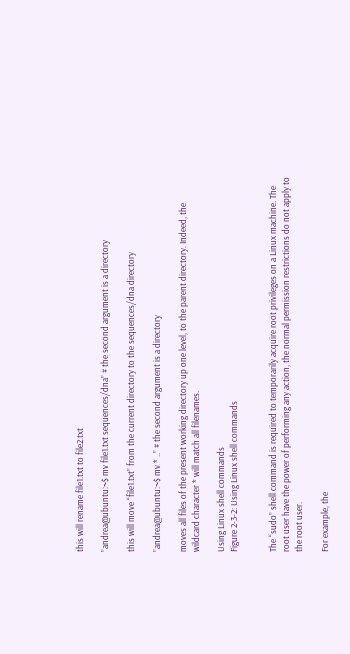this will rename file1.txt to file2.txt

”andrea@ubuntu:~$ mv file1.txt sequences/dna” # the second argument is a directory

this will move “file1.txt” from the current directory to the sequences/dna directory

”andrea@ubuntu:~$ mv * ..” # the second argument is a directory

moves all files of the present working directory up one level, to the parent directory. Indeed, the wildcard character * will match all filenames.

Using Linux shell commands
Figure 2-3-2: Using Linux shell commands


The “sudo” shell command is required to temporarily acquire root privileges on a Linux machine. The root user have the power of performing any action, the normal permission restrictions do not apply to the root user.

For example, the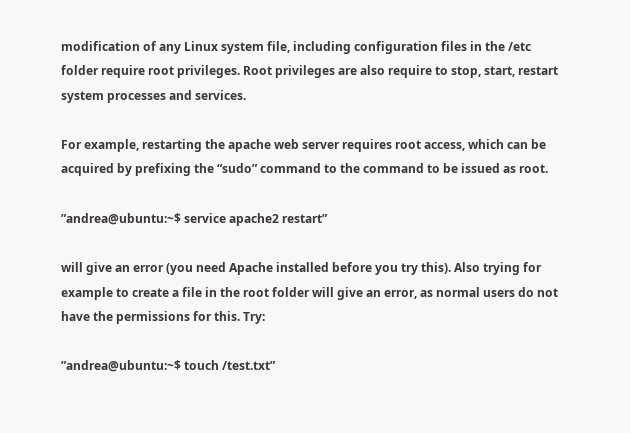modification of any Linux system file, including configuration files in the /etc folder require root privileges. Root privileges are also require to stop, start, restart system processes and services.

For example, restarting the apache web server requires root access, which can be acquired by prefixing the “sudo” command to the command to be issued as root.

”andrea@ubuntu:~$ service apache2 restart”

will give an error (you need Apache installed before you try this). Also trying for example to create a file in the root folder will give an error, as normal users do not have the permissions for this. Try:

”andrea@ubuntu:~$ touch /test.txt”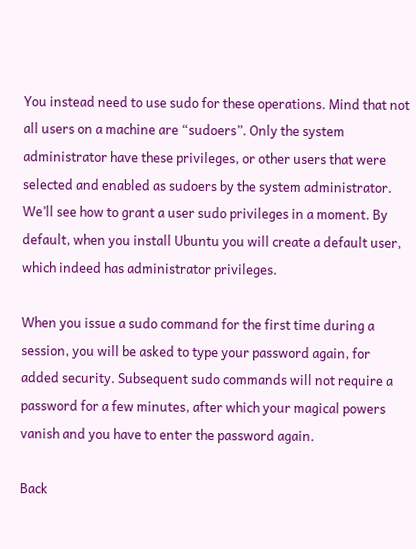You instead need to use sudo for these operations. Mind that not all users on a machine are “sudoers”. Only the system administrator have these privileges, or other users that were selected and enabled as sudoers by the system administrator. We’ll see how to grant a user sudo privileges in a moment. By default, when you install Ubuntu you will create a default user, which indeed has administrator privileges.

When you issue a sudo command for the first time during a session, you will be asked to type your password again, for added security. Subsequent sudo commands will not require a password for a few minutes, after which your magical powers vanish and you have to enter the password again.

Back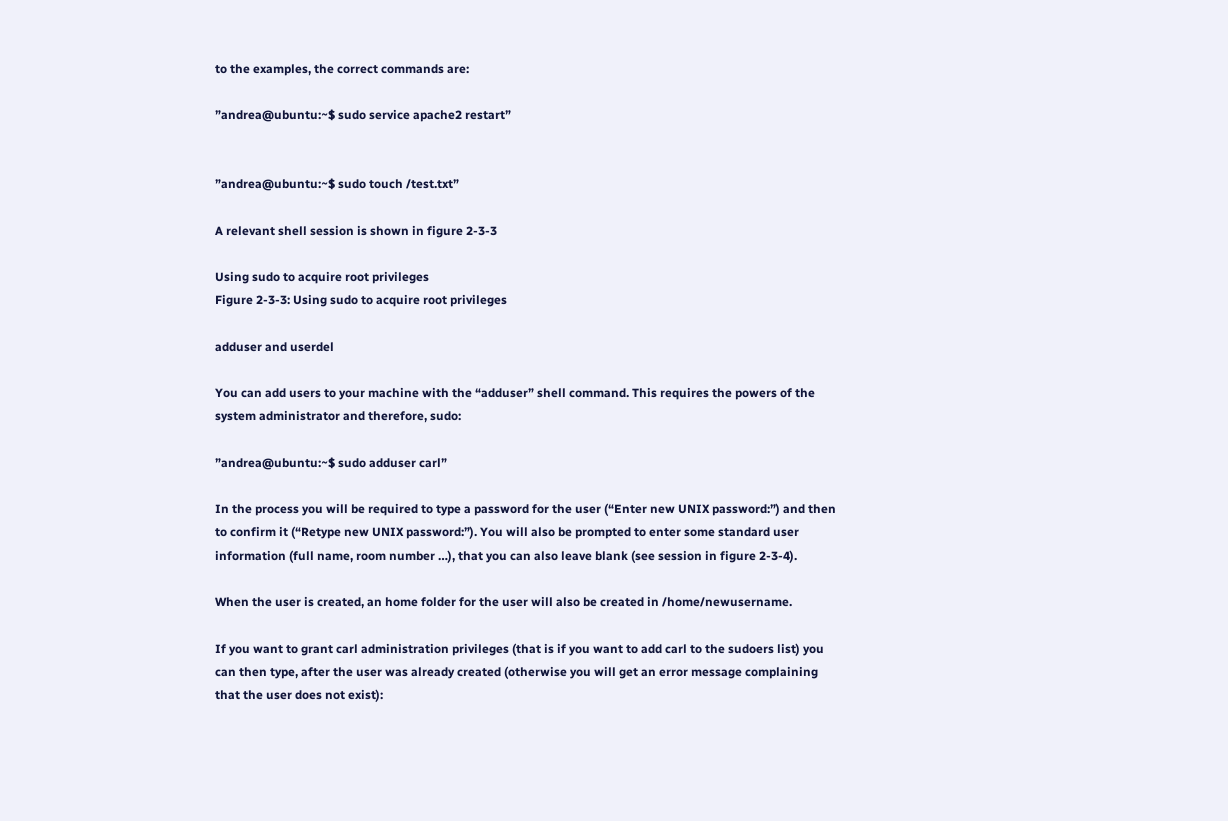to the examples, the correct commands are:

”andrea@ubuntu:~$ sudo service apache2 restart”


”andrea@ubuntu:~$ sudo touch /test.txt”

A relevant shell session is shown in figure 2-3-3

Using sudo to acquire root privileges
Figure 2-3-3: Using sudo to acquire root privileges

adduser and userdel

You can add users to your machine with the “adduser” shell command. This requires the powers of the system administrator and therefore, sudo:

”andrea@ubuntu:~$ sudo adduser carl”

In the process you will be required to type a password for the user (“Enter new UNIX password:”) and then to confirm it (“Retype new UNIX password:”). You will also be prompted to enter some standard user information (full name, room number …), that you can also leave blank (see session in figure 2-3-4).

When the user is created, an home folder for the user will also be created in /home/newusername.

If you want to grant carl administration privileges (that is if you want to add carl to the sudoers list) you can then type, after the user was already created (otherwise you will get an error message complaining that the user does not exist):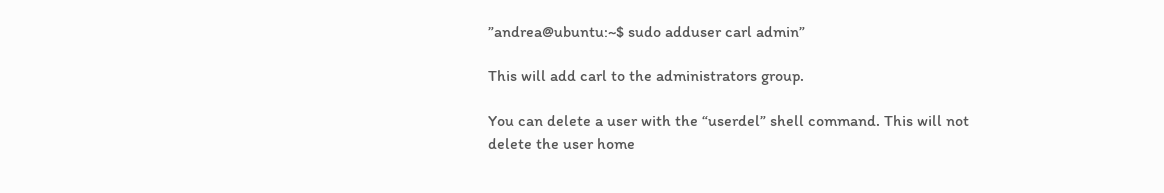”andrea@ubuntu:~$ sudo adduser carl admin”

This will add carl to the administrators group.

You can delete a user with the “userdel” shell command. This will not delete the user home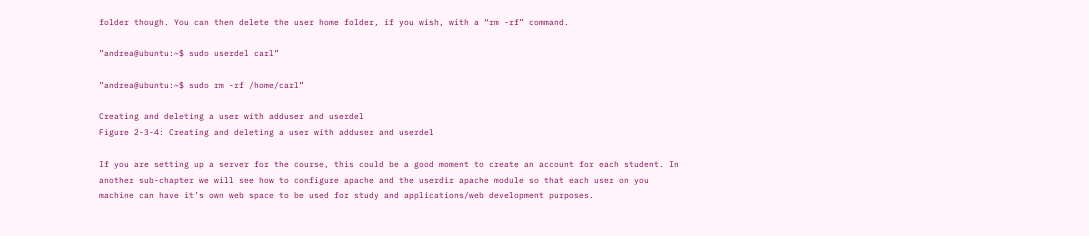folder though. You can then delete the user home folder, if you wish, with a “rm -rf” command.

”andrea@ubuntu:~$ sudo userdel carl”

”andrea@ubuntu:~$ sudo rm -rf /home/carl”

Creating and deleting a user with adduser and userdel
Figure 2-3-4: Creating and deleting a user with adduser and userdel

If you are setting up a server for the course, this could be a good moment to create an account for each student. In another sub-chapter we will see how to configure apache and the userdir apache module so that each user on you machine can have it’s own web space to be used for study and applications/web development purposes.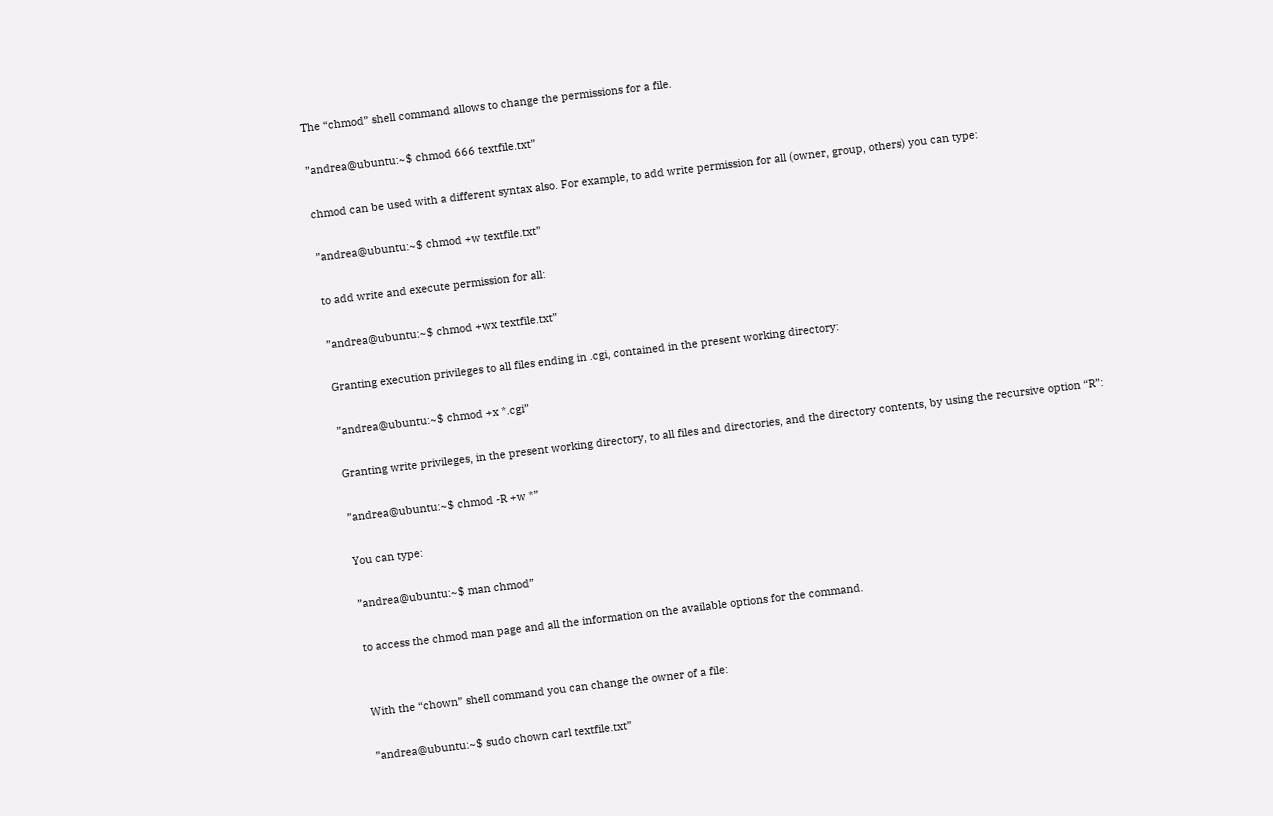The “chmod” shell command allows to change the permissions for a file.

”andrea@ubuntu:~$ chmod 666 textfile.txt”

chmod can be used with a different syntax also. For example, to add write permission for all (owner, group, others) you can type:

”andrea@ubuntu:~$ chmod +w textfile.txt”

to add write and execute permission for all:

”andrea@ubuntu:~$ chmod +wx textfile.txt”

Granting execution privileges to all files ending in .cgi, contained in the present working directory:

”andrea@ubuntu:~$ chmod +x *.cgi”

Granting write privileges, in the present working directory, to all files and directories, and the directory contents, by using the recursive option “R”:

”andrea@ubuntu:~$ chmod -R +w *”

You can type:

”andrea@ubuntu:~$ man chmod”

to access the chmod man page and all the information on the available options for the command.


With the “chown” shell command you can change the owner of a file:

”andrea@ubuntu:~$ sudo chown carl textfile.txt”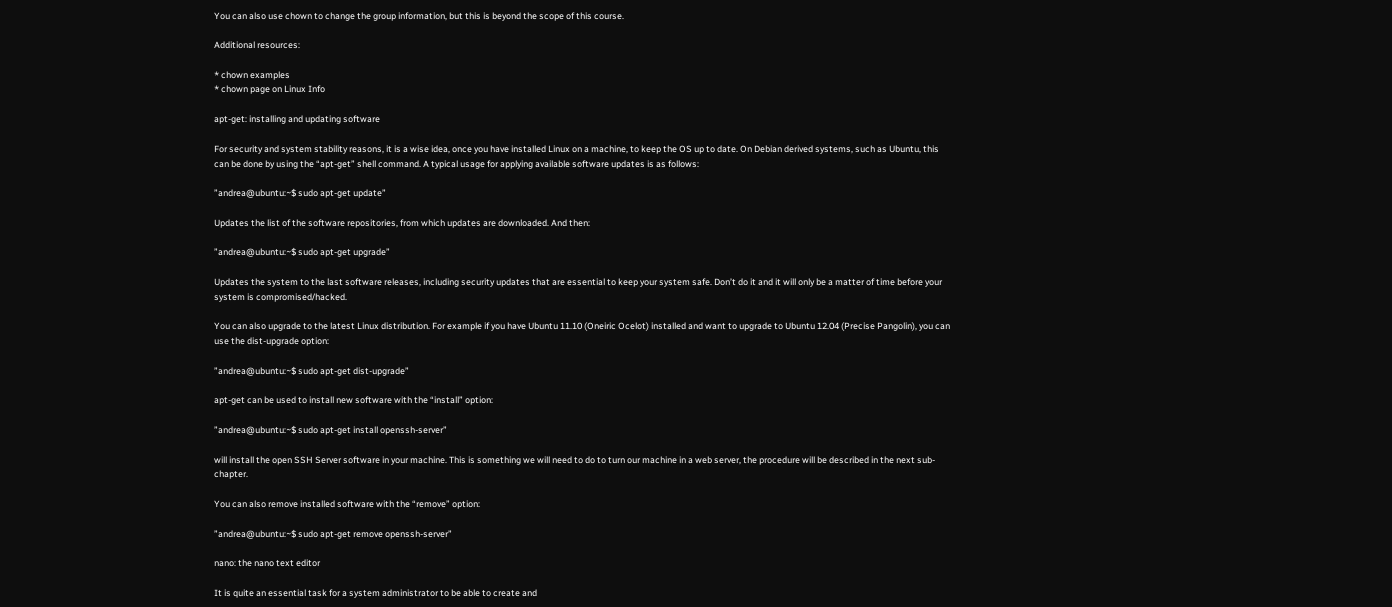You can also use chown to change the group information, but this is beyond the scope of this course.

Additional resources:

* chown examples
* chown page on Linux Info

apt-get: installing and updating software

For security and system stability reasons, it is a wise idea, once you have installed Linux on a machine, to keep the OS up to date. On Debian derived systems, such as Ubuntu, this can be done by using the “apt-get” shell command. A typical usage for applying available software updates is as follows:

”andrea@ubuntu:~$ sudo apt-get update”

Updates the list of the software repositories, from which updates are downloaded. And then:

”andrea@ubuntu:~$ sudo apt-get upgrade”

Updates the system to the last software releases, including security updates that are essential to keep your system safe. Don’t do it and it will only be a matter of time before your system is compromised/hacked.

You can also upgrade to the latest Linux distribution. For example if you have Ubuntu 11.10 (Oneiric Ocelot) installed and want to upgrade to Ubuntu 12.04 (Precise Pangolin), you can use the dist-upgrade option:

”andrea@ubuntu:~$ sudo apt-get dist-upgrade”

apt-get can be used to install new software with the “install” option:

”andrea@ubuntu:~$ sudo apt-get install openssh-server”

will install the open SSH Server software in your machine. This is something we will need to do to turn our machine in a web server, the procedure will be described in the next sub-chapter.

You can also remove installed software with the “remove” option:

”andrea@ubuntu:~$ sudo apt-get remove openssh-server”

nano: the nano text editor

It is quite an essential task for a system administrator to be able to create and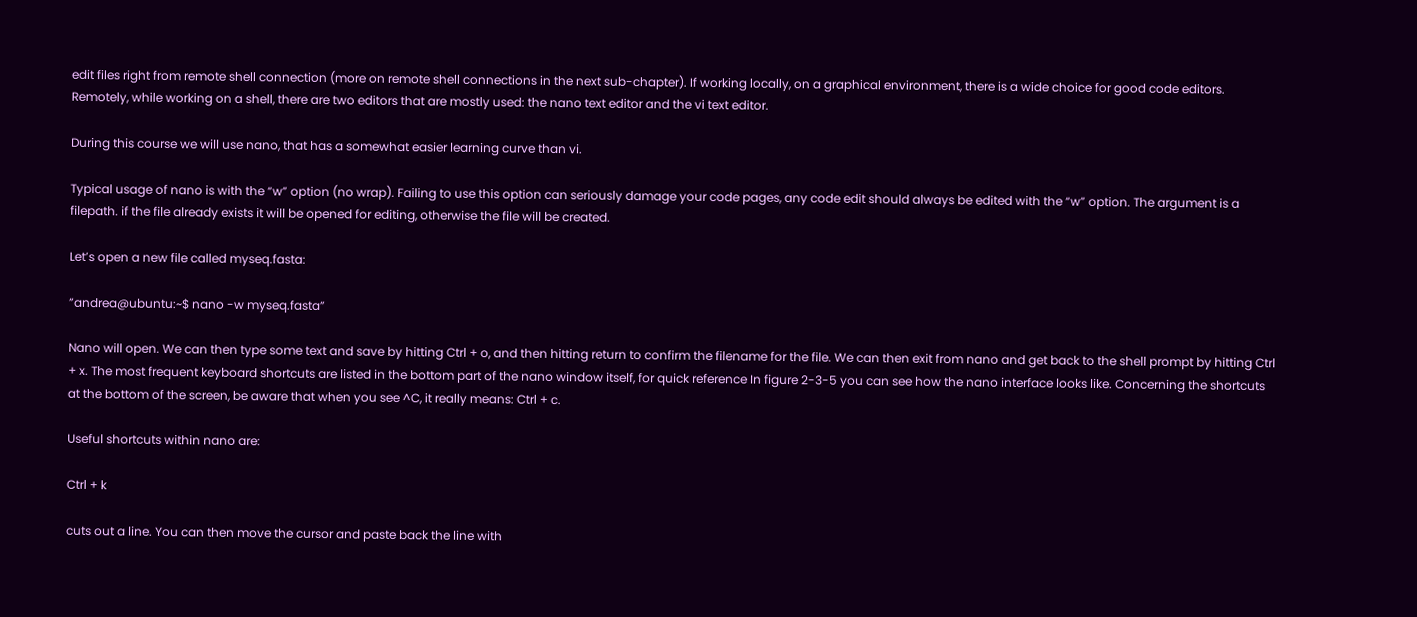edit files right from remote shell connection (more on remote shell connections in the next sub-chapter). If working locally, on a graphical environment, there is a wide choice for good code editors. Remotely, while working on a shell, there are two editors that are mostly used: the nano text editor and the vi text editor.

During this course we will use nano, that has a somewhat easier learning curve than vi.

Typical usage of nano is with the “w” option (no wrap). Failing to use this option can seriously damage your code pages, any code edit should always be edited with the “w” option. The argument is a filepath. if the file already exists it will be opened for editing, otherwise the file will be created.

Let’s open a new file called myseq.fasta:

”andrea@ubuntu:~$ nano -w myseq.fasta”

Nano will open. We can then type some text and save by hitting Ctrl + o, and then hitting return to confirm the filename for the file. We can then exit from nano and get back to the shell prompt by hitting Ctrl + x. The most frequent keyboard shortcuts are listed in the bottom part of the nano window itself, for quick reference In figure 2-3-5 you can see how the nano interface looks like. Concerning the shortcuts at the bottom of the screen, be aware that when you see ^C, it really means: Ctrl + c.

Useful shortcuts within nano are:

Ctrl + k

cuts out a line. You can then move the cursor and paste back the line with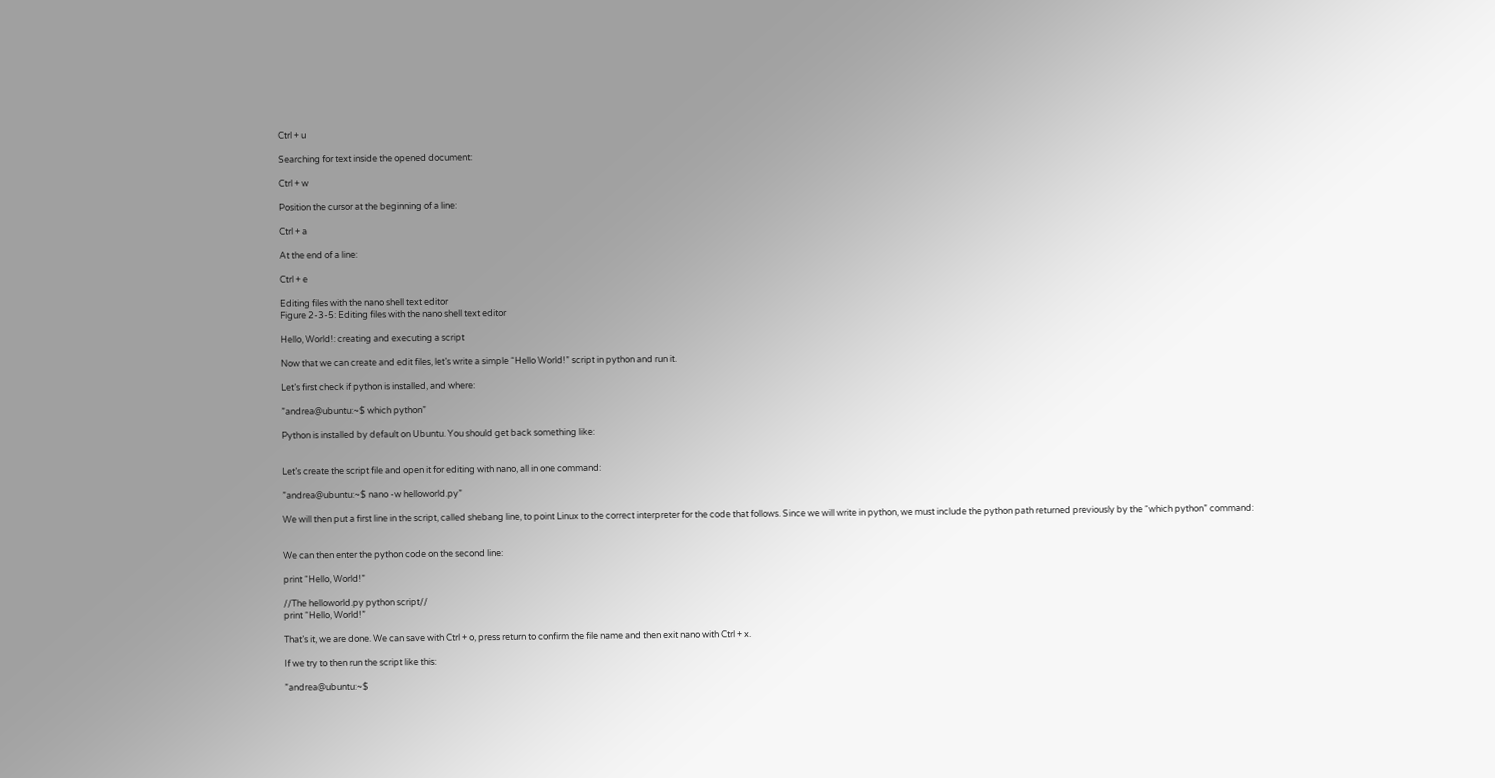Ctrl + u

Searching for text inside the opened document:

Ctrl + w

Position the cursor at the beginning of a line:

Ctrl + a

At the end of a line:

Ctrl + e

Editing files with the nano shell text editor
Figure 2-3-5: Editing files with the nano shell text editor

Hello, World!: creating and executing a script

Now that we can create and edit files, let’s write a simple “Hello World!” script in python and run it.

Let’s first check if python is installed, and where:

”andrea@ubuntu:~$ which python”

Python is installed by default on Ubuntu. You should get back something like:


Let’s create the script file and open it for editing with nano, all in one command:

”andrea@ubuntu:~$ nano -w helloworld.py”

We will then put a first line in the script, called shebang line, to point Linux to the correct interpreter for the code that follows. Since we will write in python, we must include the python path returned previously by the “which python” command:


We can then enter the python code on the second line:

print “Hello, World!”

//The helloworld.py python script//
print “Hello, World!”

That’s it, we are done. We can save with Ctrl + o, press return to confirm the file name and then exit nano with Ctrl + x.

If we try to then run the script like this:

”andrea@ubuntu:~$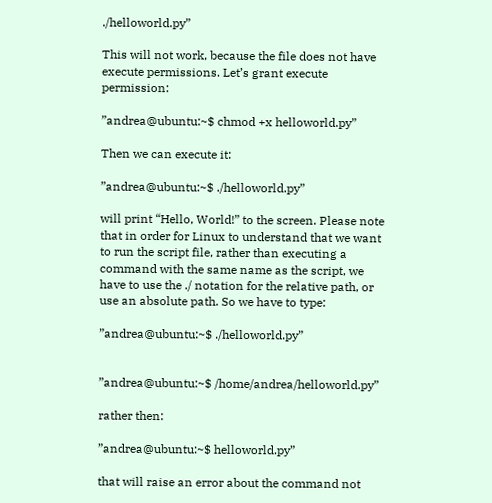./helloworld.py”

This will not work, because the file does not have execute permissions. Let’s grant execute permission:

”andrea@ubuntu:~$ chmod +x helloworld.py”

Then we can execute it:

”andrea@ubuntu:~$ ./helloworld.py”

will print “Hello, World!” to the screen. Please note that in order for Linux to understand that we want to run the script file, rather than executing a command with the same name as the script, we have to use the ./ notation for the relative path, or use an absolute path. So we have to type:

”andrea@ubuntu:~$ ./helloworld.py”


”andrea@ubuntu:~$ /home/andrea/helloworld.py”

rather then:

”andrea@ubuntu:~$ helloworld.py”

that will raise an error about the command not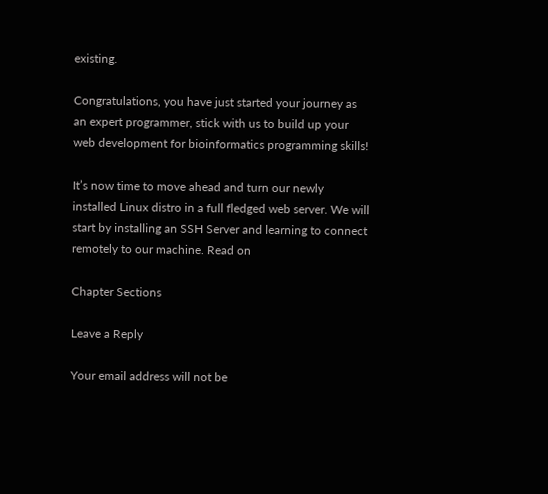existing.

Congratulations, you have just started your journey as an expert programmer, stick with us to build up your web development for bioinformatics programming skills!

It’s now time to move ahead and turn our newly installed Linux distro in a full fledged web server. We will start by installing an SSH Server and learning to connect remotely to our machine. Read on

Chapter Sections

Leave a Reply

Your email address will not be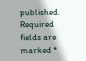published. Required fields are marked *